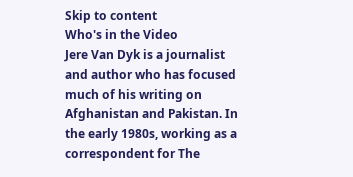Skip to content
Who's in the Video
Jere Van Dyk is a journalist and author who has focused much of his writing on Afghanistan and Pakistan. In the early 1980s, working as a correspondent for The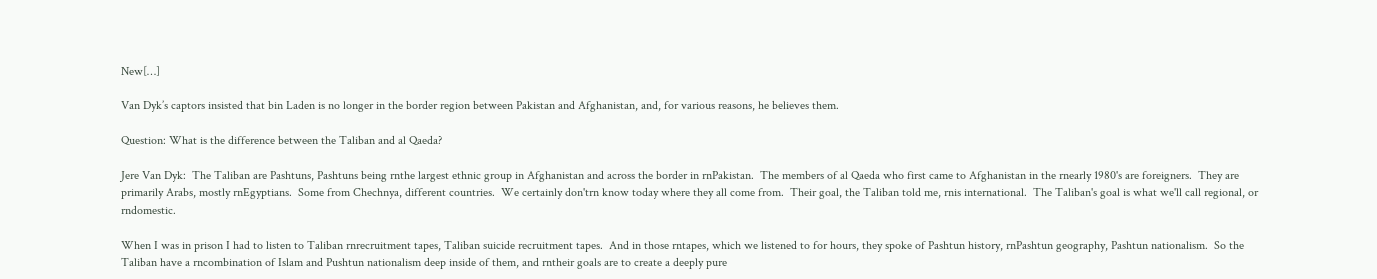New[…]

Van Dyk’s captors insisted that bin Laden is no longer in the border region between Pakistan and Afghanistan, and, for various reasons, he believes them.

Question: What is the difference between the Taliban and al Qaeda?

Jere Van Dyk:  The Taliban are Pashtuns, Pashtuns being rnthe largest ethnic group in Afghanistan and across the border in rnPakistan.  The members of al Qaeda who first came to Afghanistan in the rnearly 1980's are foreigners.  They are primarily Arabs, mostly rnEgyptians.  Some from Chechnya, different countries.  We certainly don'trn know today where they all come from.  Their goal, the Taliban told me, rnis international.  The Taliban's goal is what we'll call regional, or rndomestic.

When I was in prison I had to listen to Taliban rnrecruitment tapes, Taliban suicide recruitment tapes.  And in those rntapes, which we listened to for hours, they spoke of Pashtun history, rnPashtun geography, Pashtun nationalism.  So the Taliban have a rncombination of Islam and Pushtun nationalism deep inside of them, and rntheir goals are to create a deeply pure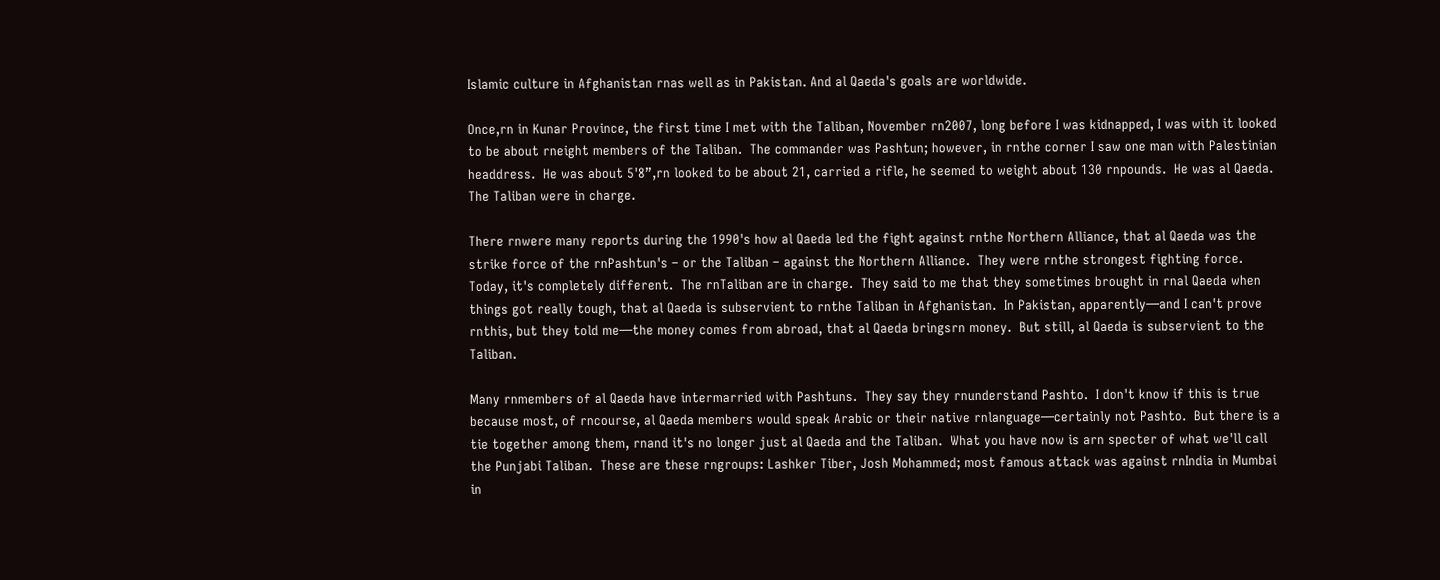Islamic culture in Afghanistan rnas well as in Pakistan. And al Qaeda's goals are worldwide.

Once,rn in Kunar Province, the first time I met with the Taliban, November rn2007, long before I was kidnapped, I was with it looked to be about rneight members of the Taliban.  The commander was Pashtun; however, in rnthe corner I saw one man with Palestinian headdress.  He was about 5'8”,rn looked to be about 21, carried a rifle, he seemed to weight about 130 rnpounds.  He was al Qaeda.  The Taliban were in charge.

There rnwere many reports during the 1990's how al Qaeda led the fight against rnthe Northern Alliance, that al Qaeda was the strike force of the rnPashtun's – or the Taliban – against the Northern Alliance.  They were rnthe strongest fighting force.  Today, it's completely different.  The rnTaliban are in charge.  They said to me that they sometimes brought in rnal Qaeda when things got really tough, that al Qaeda is subservient to rnthe Taliban in Afghanistan.  In Pakistan, apparently—and I can't prove rnthis, but they told me—the money comes from abroad, that al Qaeda bringsrn money.  But still, al Qaeda is subservient to the Taliban.

Many rnmembers of al Qaeda have intermarried with Pashtuns.  They say they rnunderstand Pashto.  I don't know if this is true because most, of rncourse, al Qaeda members would speak Arabic or their native rnlanguage—certainly not Pashto.  But there is a tie together among them, rnand it's no longer just al Qaeda and the Taliban.  What you have now is arn specter of what we'll call the Punjabi Taliban.  These are these rngroups: Lashker Tiber, Josh Mohammed; most famous attack was against rnIndia in Mumbai in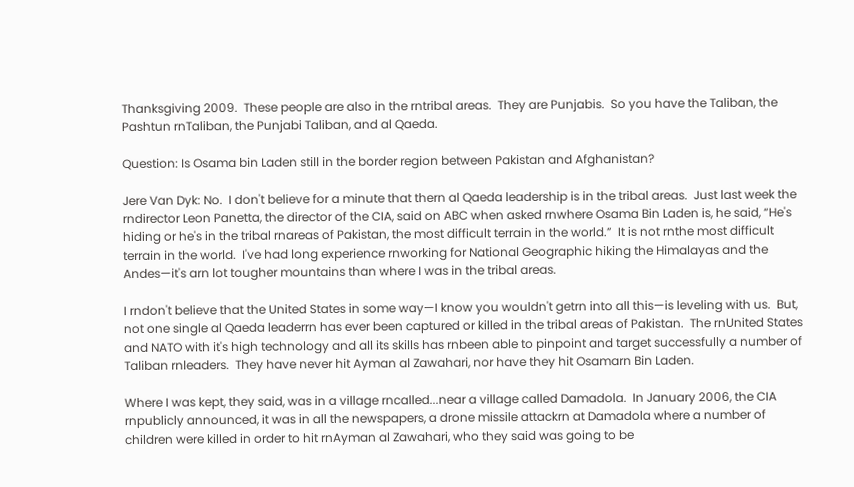Thanksgiving 2009.  These people are also in the rntribal areas.  They are Punjabis.  So you have the Taliban, the Pashtun rnTaliban, the Punjabi Taliban, and al Qaeda.

Question: Is Osama bin Laden still in the border region between Pakistan and Afghanistan?

Jere Van Dyk: No.  I don't believe for a minute that thern al Qaeda leadership is in the tribal areas.  Just last week the rndirector Leon Panetta, the director of the CIA, said on ABC when asked rnwhere Osama Bin Laden is, he said, “He's hiding or he's in the tribal rnareas of Pakistan, the most difficult terrain in the world.”  It is not rnthe most difficult terrain in the world.  I've had long experience rnworking for National Geographic hiking the Himalayas and the Andes—it's arn lot tougher mountains than where I was in the tribal areas.

I rndon't believe that the United States in some way—I know you wouldn't getrn into all this—is leveling with us.  But, not one single al Qaeda leaderrn has ever been captured or killed in the tribal areas of Pakistan.  The rnUnited States and NATO with it's high technology and all its skills has rnbeen able to pinpoint and target successfully a number of Taliban rnleaders.  They have never hit Ayman al Zawahari, nor have they hit Osamarn Bin Laden.

Where I was kept, they said, was in a village rncalled...near a village called Damadola.  In January 2006, the CIA rnpublicly announced, it was in all the newspapers, a drone missile attackrn at Damadola where a number of children were killed in order to hit rnAyman al Zawahari, who they said was going to be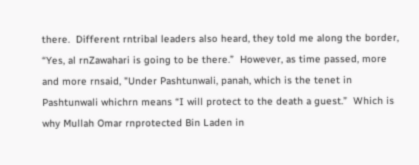there.  Different rntribal leaders also heard, they told me along the border, “Yes, al rnZawahari is going to be there.”  However, as time passed, more and more rnsaid, "Under Pashtunwali, panah, which is the tenet in Pashtunwali whichrn means “I will protect to the death a guest.”  Which is why Mullah Omar rnprotected Bin Laden in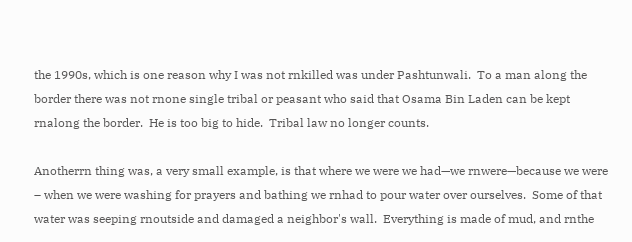the 1990s, which is one reason why I was not rnkilled was under Pashtunwali.  To a man along the border there was not rnone single tribal or peasant who said that Osama Bin Laden can be kept rnalong the border.  He is too big to hide.  Tribal law no longer counts.

Anotherrn thing was, a very small example, is that where we were we had—we rnwere—because we were – when we were washing for prayers and bathing we rnhad to pour water over ourselves.  Some of that water was seeping rnoutside and damaged a neighbor's wall.  Everything is made of mud, and rnthe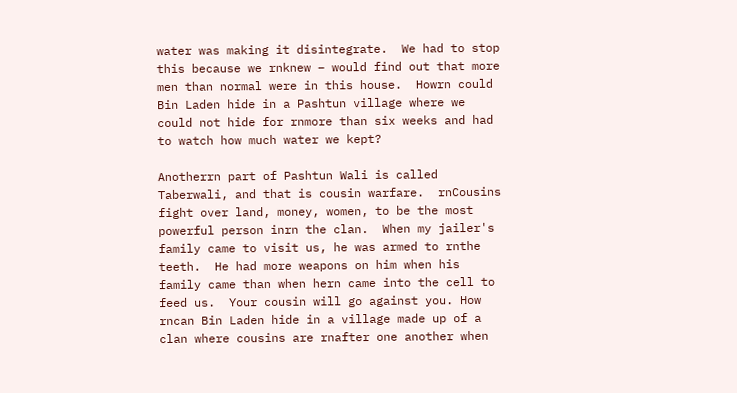water was making it disintegrate.  We had to stop this because we rnknew – would find out that more men than normal were in this house.  Howrn could Bin Laden hide in a Pashtun village where we could not hide for rnmore than six weeks and had to watch how much water we kept?

Anotherrn part of Pashtun Wali is called Taberwali, and that is cousin warfare.  rnCousins fight over land, money, women, to be the most powerful person inrn the clan.  When my jailer's family came to visit us, he was armed to rnthe teeth.  He had more weapons on him when his family came than when hern came into the cell to feed us.  Your cousin will go against you. How rncan Bin Laden hide in a village made up of a clan where cousins are rnafter one another when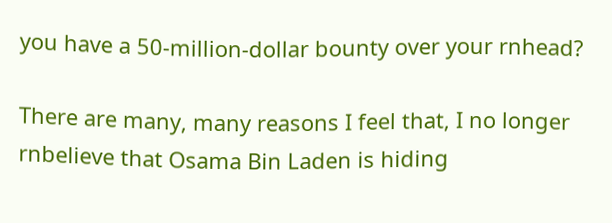you have a 50-million-dollar bounty over your rnhead?

There are many, many reasons I feel that, I no longer rnbelieve that Osama Bin Laden is hiding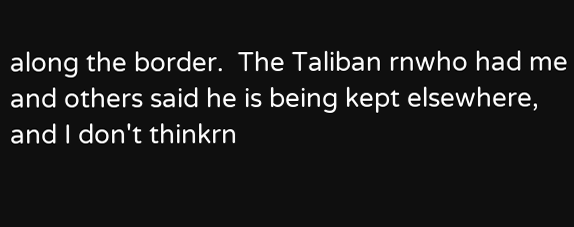along the border.  The Taliban rnwho had me and others said he is being kept elsewhere, and I don't thinkrn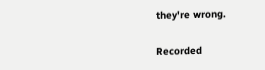they're wrong.

Recorded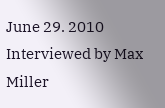June 29. 2010
Interviewed by Max Miller